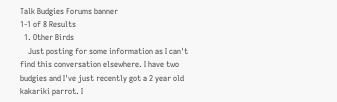Talk Budgies Forums banner
1-1 of 8 Results
  1. Other Birds
    Just posting for some information as I can't find this conversation elsewhere. I have two budgies and I've just recently got a 2 year old kakariki parrot. I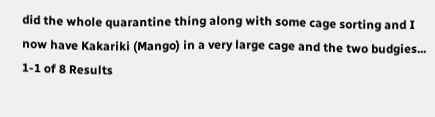did the whole quarantine thing along with some cage sorting and I now have Kakariki (Mango) in a very large cage and the two budgies...
1-1 of 8 Results